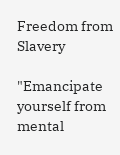Freedom from Slavery

"Emancipate yourself from mental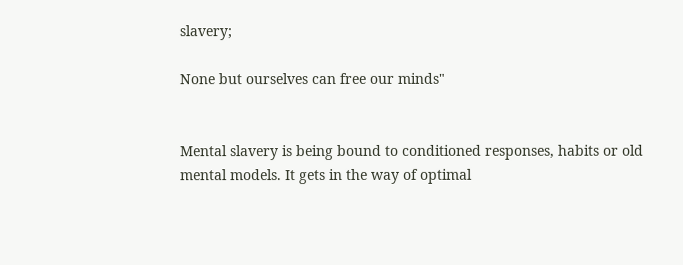slavery;

None but ourselves can free our minds"


Mental slavery is being bound to conditioned responses, habits or old mental models. It gets in the way of optimal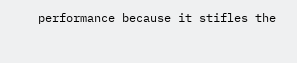performance because it stifles the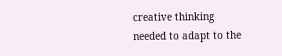creative thinking needed to adapt to the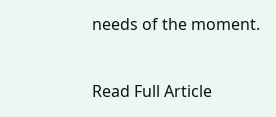needs of the moment.


Read Full Article